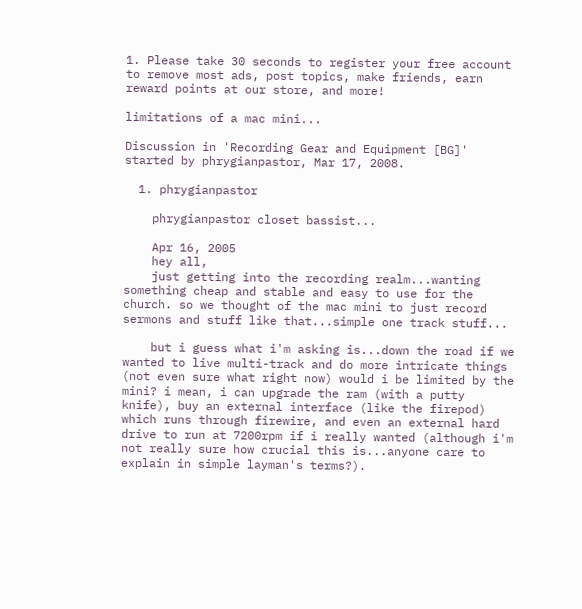1. Please take 30 seconds to register your free account to remove most ads, post topics, make friends, earn reward points at our store, and more!

limitations of a mac mini...

Discussion in 'Recording Gear and Equipment [BG]' started by phrygianpastor, Mar 17, 2008.

  1. phrygianpastor

    phrygianpastor closet bassist...

    Apr 16, 2005
    hey all,
    just getting into the recording realm...wanting something cheap and stable and easy to use for the church. so we thought of the mac mini to just record sermons and stuff like that...simple one track stuff...

    but i guess what i'm asking is...down the road if we wanted to live multi-track and do more intricate things (not even sure what right now) would i be limited by the mini? i mean, i can upgrade the ram (with a putty knife), buy an external interface (like the firepod) which runs through firewire, and even an external hard drive to run at 7200rpm if i really wanted (although i'm not really sure how crucial this is...anyone care to explain in simple layman's terms?).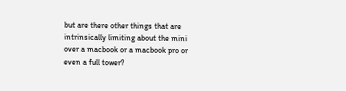but are there other things that are intrinsically limiting about the mini over a macbook or a macbook pro or even a full tower?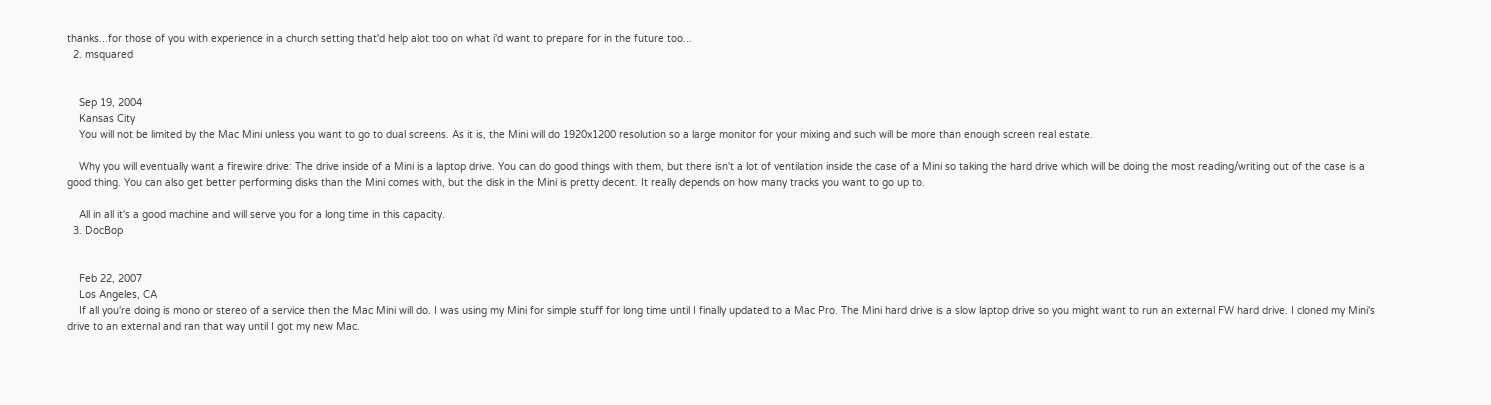thanks...for those of you with experience in a church setting that'd help alot too on what i'd want to prepare for in the future too...
  2. msquared


    Sep 19, 2004
    Kansas City
    You will not be limited by the Mac Mini unless you want to go to dual screens. As it is, the Mini will do 1920x1200 resolution so a large monitor for your mixing and such will be more than enough screen real estate.

    Why you will eventually want a firewire drive: The drive inside of a Mini is a laptop drive. You can do good things with them, but there isn't a lot of ventilation inside the case of a Mini so taking the hard drive which will be doing the most reading/writing out of the case is a good thing. You can also get better performing disks than the Mini comes with, but the disk in the Mini is pretty decent. It really depends on how many tracks you want to go up to.

    All in all it's a good machine and will serve you for a long time in this capacity.
  3. DocBop


    Feb 22, 2007
    Los Angeles, CA
    If all you're doing is mono or stereo of a service then the Mac Mini will do. I was using my Mini for simple stuff for long time until I finally updated to a Mac Pro. The Mini hard drive is a slow laptop drive so you might want to run an external FW hard drive. I cloned my Mini's drive to an external and ran that way until I got my new Mac.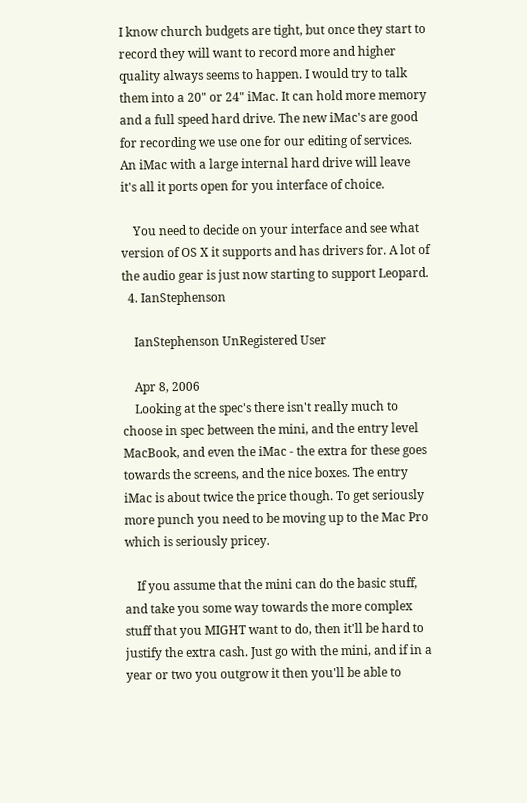I know church budgets are tight, but once they start to record they will want to record more and higher quality always seems to happen. I would try to talk them into a 20" or 24" iMac. It can hold more memory and a full speed hard drive. The new iMac's are good for recording we use one for our editing of services. An iMac with a large internal hard drive will leave it's all it ports open for you interface of choice.

    You need to decide on your interface and see what version of OS X it supports and has drivers for. A lot of the audio gear is just now starting to support Leopard.
  4. IanStephenson

    IanStephenson UnRegistered User

    Apr 8, 2006
    Looking at the spec's there isn't really much to choose in spec between the mini, and the entry level MacBook, and even the iMac - the extra for these goes towards the screens, and the nice boxes. The entry iMac is about twice the price though. To get seriously more punch you need to be moving up to the Mac Pro which is seriously pricey.

    If you assume that the mini can do the basic stuff, and take you some way towards the more complex stuff that you MIGHT want to do, then it'll be hard to justify the extra cash. Just go with the mini, and if in a year or two you outgrow it then you'll be able to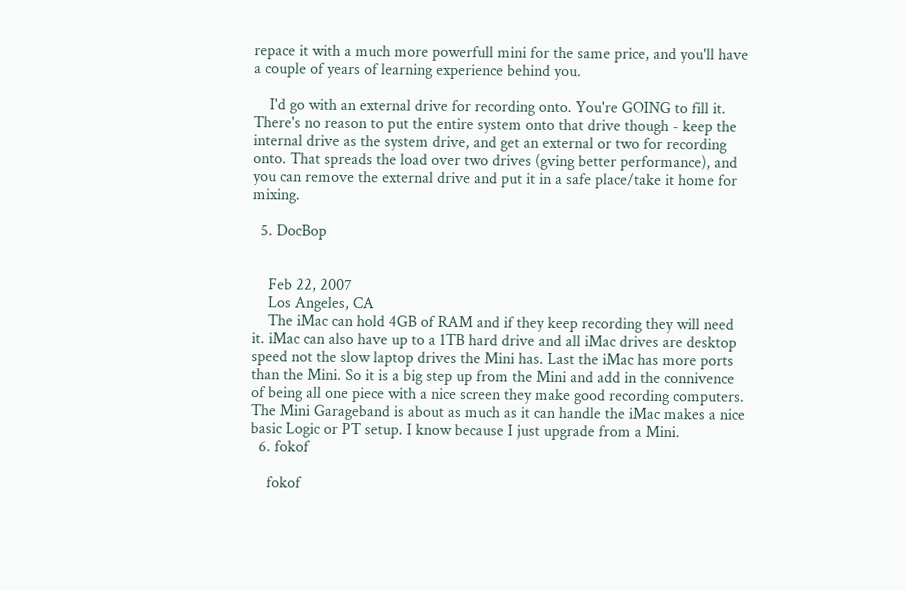repace it with a much more powerfull mini for the same price, and you'll have a couple of years of learning experience behind you.

    I'd go with an external drive for recording onto. You're GOING to fill it. There's no reason to put the entire system onto that drive though - keep the internal drive as the system drive, and get an external or two for recording onto. That spreads the load over two drives (gving better performance), and you can remove the external drive and put it in a safe place/take it home for mixing.

  5. DocBop


    Feb 22, 2007
    Los Angeles, CA
    The iMac can hold 4GB of RAM and if they keep recording they will need it. iMac can also have up to a 1TB hard drive and all iMac drives are desktop speed not the slow laptop drives the Mini has. Last the iMac has more ports than the Mini. So it is a big step up from the Mini and add in the connivence of being all one piece with a nice screen they make good recording computers. The Mini Garageband is about as much as it can handle the iMac makes a nice basic Logic or PT setup. I know because I just upgrade from a Mini.
  6. fokof

    fokof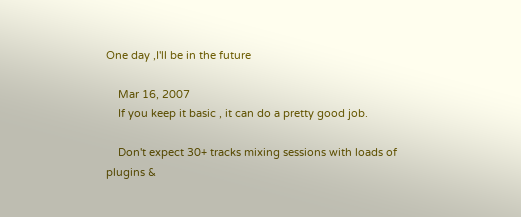One day ,I'll be in the future

    Mar 16, 2007
    If you keep it basic , it can do a pretty good job.

    Don't expect 30+ tracks mixing sessions with loads of plugins &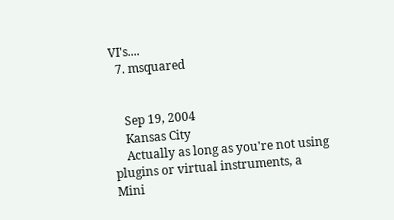VI's....
  7. msquared


    Sep 19, 2004
    Kansas City
    Actually as long as you're not using plugins or virtual instruments, a Mini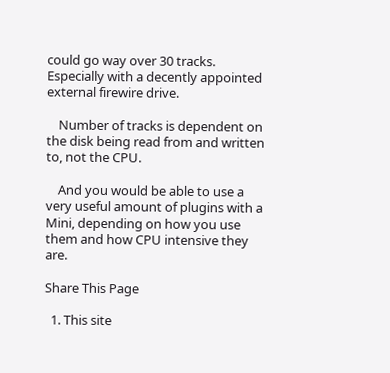could go way over 30 tracks. Especially with a decently appointed external firewire drive.

    Number of tracks is dependent on the disk being read from and written to, not the CPU.

    And you would be able to use a very useful amount of plugins with a Mini, depending on how you use them and how CPU intensive they are.

Share This Page

  1. This site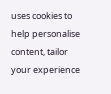uses cookies to help personalise content, tailor your experience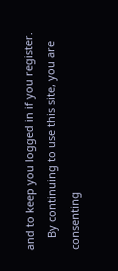and to keep you logged in if you register.
    By continuing to use this site, you are consenting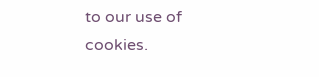to our use of cookies.